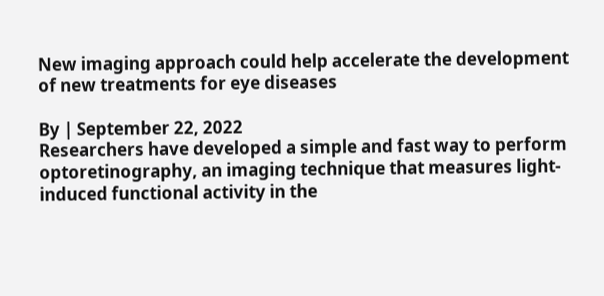New imaging approach could help accelerate the development of new treatments for eye diseases

By | September 22, 2022
Researchers have developed a simple and fast way to perform optoretinography, an imaging technique that measures light-induced functional activity in the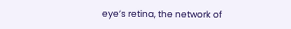eye’s retina, the network of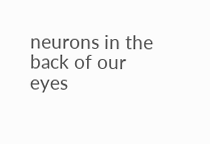neurons in the back of our eyes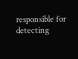responsible for detecting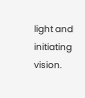light and initiating vision.